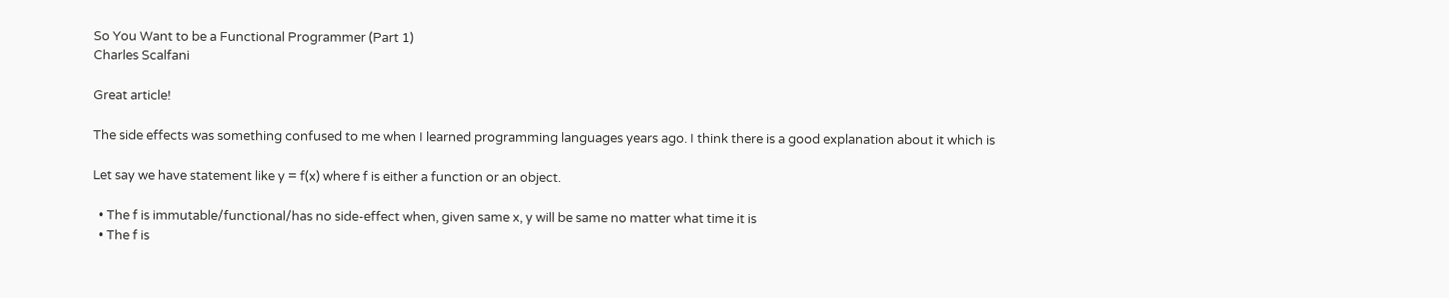So You Want to be a Functional Programmer (Part 1)
Charles Scalfani

Great article!

The side effects was something confused to me when I learned programming languages years ago. I think there is a good explanation about it which is

Let say we have statement like y = f(x) where f is either a function or an object.

  • The f is immutable/functional/has no side-effect when, given same x, y will be same no matter what time it is
  • The f is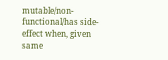mutable/non-functional/has side-effect when, given same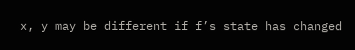x, y may be different if f’s state has changed